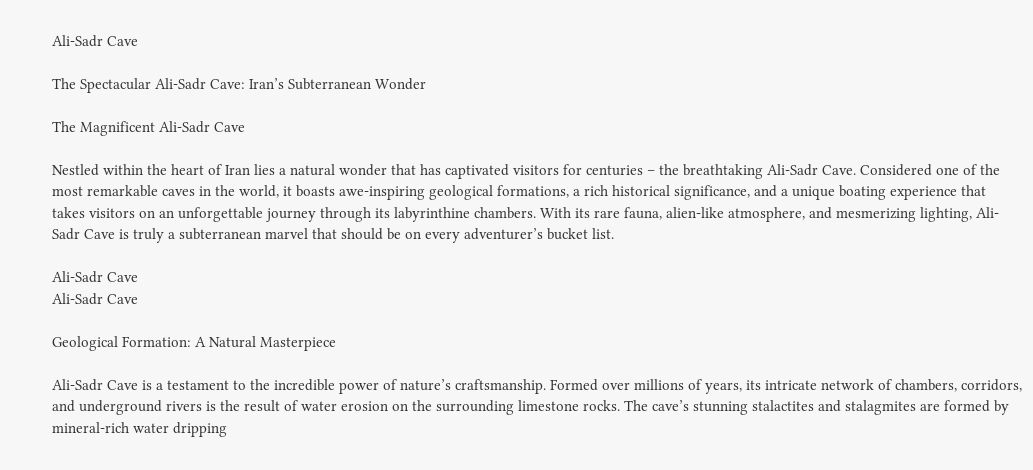Ali-Sadr Cave

The Spectacular Ali-Sadr Cave: Iran’s Subterranean Wonder

The Magnificent Ali-Sadr Cave

Nestled within the heart of Iran lies a natural wonder that has captivated visitors for centuries – the breathtaking Ali-Sadr Cave. Considered one of the most remarkable caves in the world, it boasts awe-inspiring geological formations, a rich historical significance, and a unique boating experience that takes visitors on an unforgettable journey through its labyrinthine chambers. With its rare fauna, alien-like atmosphere, and mesmerizing lighting, Ali-Sadr Cave is truly a subterranean marvel that should be on every adventurer’s bucket list.

Ali-Sadr Cave
Ali-Sadr Cave

Geological Formation: A Natural Masterpiece

Ali-Sadr Cave is a testament to the incredible power of nature’s craftsmanship. Formed over millions of years, its intricate network of chambers, corridors, and underground rivers is the result of water erosion on the surrounding limestone rocks. The cave’s stunning stalactites and stalagmites are formed by mineral-rich water dripping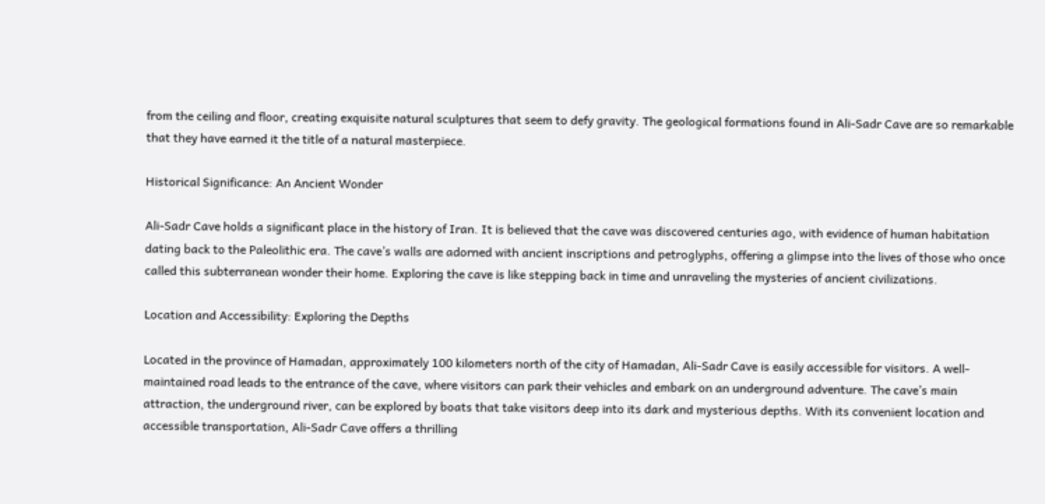from the ceiling and floor, creating exquisite natural sculptures that seem to defy gravity. The geological formations found in Ali-Sadr Cave are so remarkable that they have earned it the title of a natural masterpiece.

Historical Significance: An Ancient Wonder

Ali-Sadr Cave holds a significant place in the history of Iran. It is believed that the cave was discovered centuries ago, with evidence of human habitation dating back to the Paleolithic era. The cave’s walls are adorned with ancient inscriptions and petroglyphs, offering a glimpse into the lives of those who once called this subterranean wonder their home. Exploring the cave is like stepping back in time and unraveling the mysteries of ancient civilizations.

Location and Accessibility: Exploring the Depths

Located in the province of Hamadan, approximately 100 kilometers north of the city of Hamadan, Ali-Sadr Cave is easily accessible for visitors. A well-maintained road leads to the entrance of the cave, where visitors can park their vehicles and embark on an underground adventure. The cave’s main attraction, the underground river, can be explored by boats that take visitors deep into its dark and mysterious depths. With its convenient location and accessible transportation, Ali-Sadr Cave offers a thrilling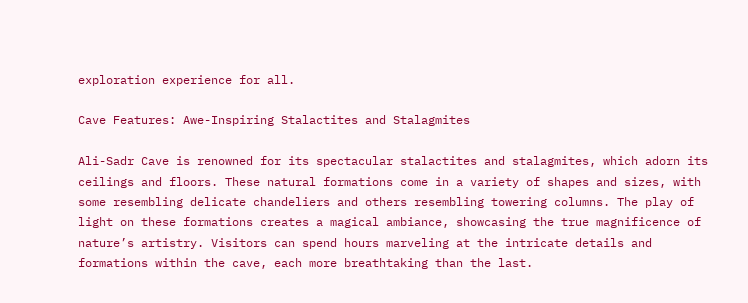exploration experience for all.

Cave Features: Awe-Inspiring Stalactites and Stalagmites

Ali-Sadr Cave is renowned for its spectacular stalactites and stalagmites, which adorn its ceilings and floors. These natural formations come in a variety of shapes and sizes, with some resembling delicate chandeliers and others resembling towering columns. The play of light on these formations creates a magical ambiance, showcasing the true magnificence of nature’s artistry. Visitors can spend hours marveling at the intricate details and formations within the cave, each more breathtaking than the last.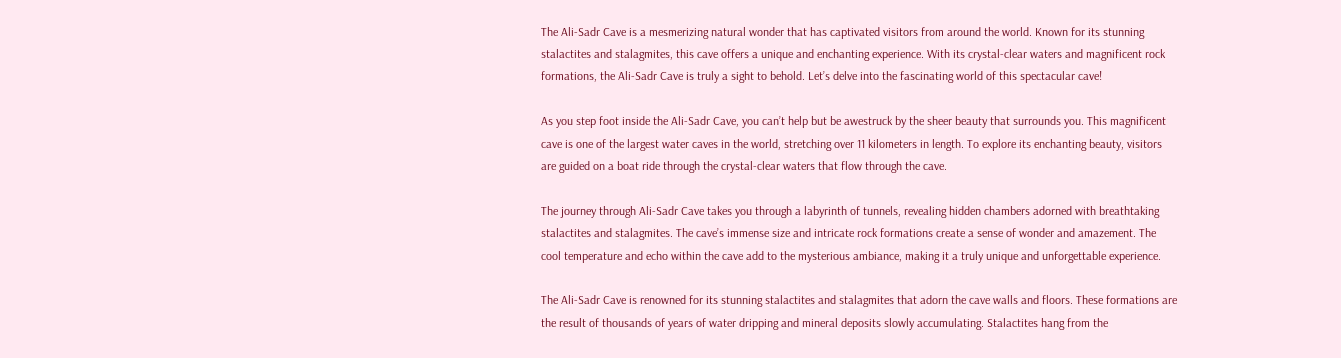The Ali-Sadr Cave is a mesmerizing natural wonder that has captivated visitors from around the world. Known for its stunning stalactites and stalagmites, this cave offers a unique and enchanting experience. With its crystal-clear waters and magnificent rock formations, the Ali-Sadr Cave is truly a sight to behold. Let’s delve into the fascinating world of this spectacular cave!

As you step foot inside the Ali-Sadr Cave, you can’t help but be awestruck by the sheer beauty that surrounds you. This magnificent cave is one of the largest water caves in the world, stretching over 11 kilometers in length. To explore its enchanting beauty, visitors are guided on a boat ride through the crystal-clear waters that flow through the cave.

The journey through Ali-Sadr Cave takes you through a labyrinth of tunnels, revealing hidden chambers adorned with breathtaking stalactites and stalagmites. The cave’s immense size and intricate rock formations create a sense of wonder and amazement. The cool temperature and echo within the cave add to the mysterious ambiance, making it a truly unique and unforgettable experience.

The Ali-Sadr Cave is renowned for its stunning stalactites and stalagmites that adorn the cave walls and floors. These formations are the result of thousands of years of water dripping and mineral deposits slowly accumulating. Stalactites hang from the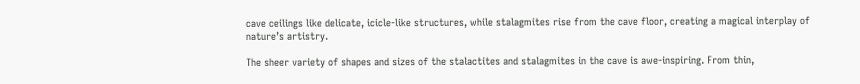cave ceilings like delicate, icicle-like structures, while stalagmites rise from the cave floor, creating a magical interplay of nature’s artistry.

The sheer variety of shapes and sizes of the stalactites and stalagmites in the cave is awe-inspiring. From thin,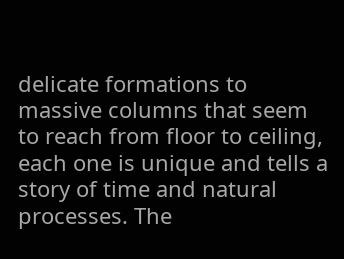delicate formations to massive columns that seem to reach from floor to ceiling, each one is unique and tells a story of time and natural processes. The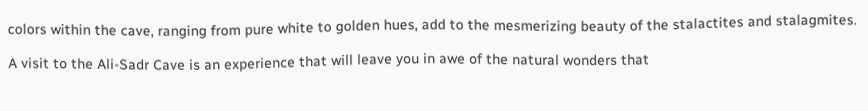colors within the cave, ranging from pure white to golden hues, add to the mesmerizing beauty of the stalactites and stalagmites.

A visit to the Ali-Sadr Cave is an experience that will leave you in awe of the natural wonders that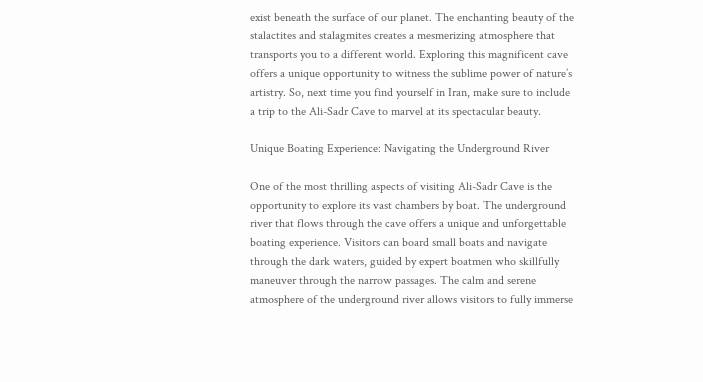exist beneath the surface of our planet. The enchanting beauty of the stalactites and stalagmites creates a mesmerizing atmosphere that transports you to a different world. Exploring this magnificent cave offers a unique opportunity to witness the sublime power of nature’s artistry. So, next time you find yourself in Iran, make sure to include a trip to the Ali-Sadr Cave to marvel at its spectacular beauty.

Unique Boating Experience: Navigating the Underground River

One of the most thrilling aspects of visiting Ali-Sadr Cave is the opportunity to explore its vast chambers by boat. The underground river that flows through the cave offers a unique and unforgettable boating experience. Visitors can board small boats and navigate through the dark waters, guided by expert boatmen who skillfully maneuver through the narrow passages. The calm and serene atmosphere of the underground river allows visitors to fully immerse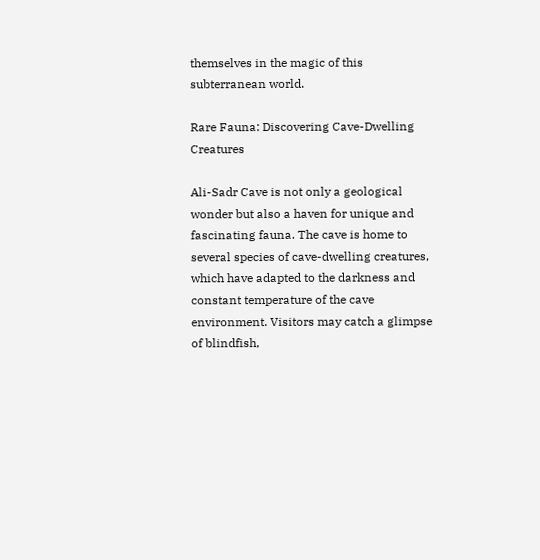themselves in the magic of this subterranean world.

Rare Fauna: Discovering Cave-Dwelling Creatures

Ali-Sadr Cave is not only a geological wonder but also a haven for unique and fascinating fauna. The cave is home to several species of cave-dwelling creatures, which have adapted to the darkness and constant temperature of the cave environment. Visitors may catch a glimpse of blindfish,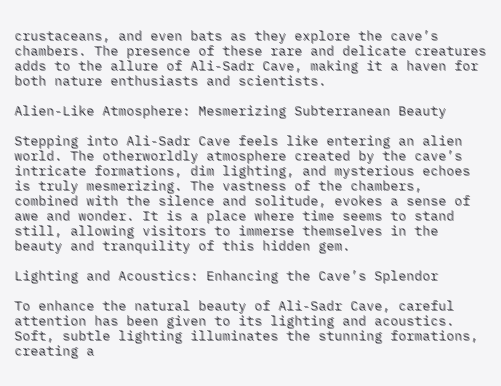crustaceans, and even bats as they explore the cave’s chambers. The presence of these rare and delicate creatures adds to the allure of Ali-Sadr Cave, making it a haven for both nature enthusiasts and scientists.

Alien-Like Atmosphere: Mesmerizing Subterranean Beauty

Stepping into Ali-Sadr Cave feels like entering an alien world. The otherworldly atmosphere created by the cave’s intricate formations, dim lighting, and mysterious echoes is truly mesmerizing. The vastness of the chambers, combined with the silence and solitude, evokes a sense of awe and wonder. It is a place where time seems to stand still, allowing visitors to immerse themselves in the beauty and tranquility of this hidden gem.

Lighting and Acoustics: Enhancing the Cave’s Splendor

To enhance the natural beauty of Ali-Sadr Cave, careful attention has been given to its lighting and acoustics. Soft, subtle lighting illuminates the stunning formations, creating a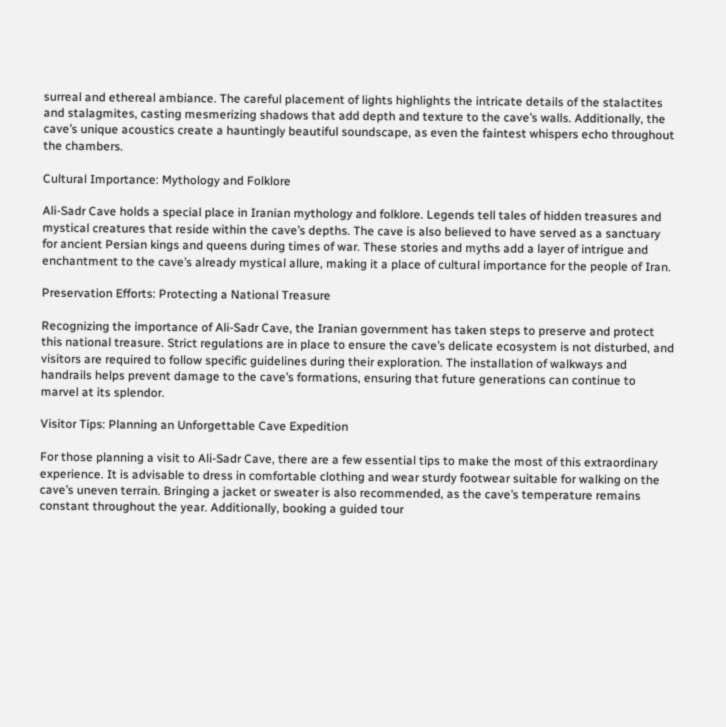surreal and ethereal ambiance. The careful placement of lights highlights the intricate details of the stalactites and stalagmites, casting mesmerizing shadows that add depth and texture to the cave’s walls. Additionally, the cave’s unique acoustics create a hauntingly beautiful soundscape, as even the faintest whispers echo throughout the chambers.

Cultural Importance: Mythology and Folklore

Ali-Sadr Cave holds a special place in Iranian mythology and folklore. Legends tell tales of hidden treasures and mystical creatures that reside within the cave’s depths. The cave is also believed to have served as a sanctuary for ancient Persian kings and queens during times of war. These stories and myths add a layer of intrigue and enchantment to the cave’s already mystical allure, making it a place of cultural importance for the people of Iran.

Preservation Efforts: Protecting a National Treasure

Recognizing the importance of Ali-Sadr Cave, the Iranian government has taken steps to preserve and protect this national treasure. Strict regulations are in place to ensure the cave’s delicate ecosystem is not disturbed, and visitors are required to follow specific guidelines during their exploration. The installation of walkways and handrails helps prevent damage to the cave’s formations, ensuring that future generations can continue to marvel at its splendor.

Visitor Tips: Planning an Unforgettable Cave Expedition

For those planning a visit to Ali-Sadr Cave, there are a few essential tips to make the most of this extraordinary experience. It is advisable to dress in comfortable clothing and wear sturdy footwear suitable for walking on the cave’s uneven terrain. Bringing a jacket or sweater is also recommended, as the cave’s temperature remains constant throughout the year. Additionally, booking a guided tour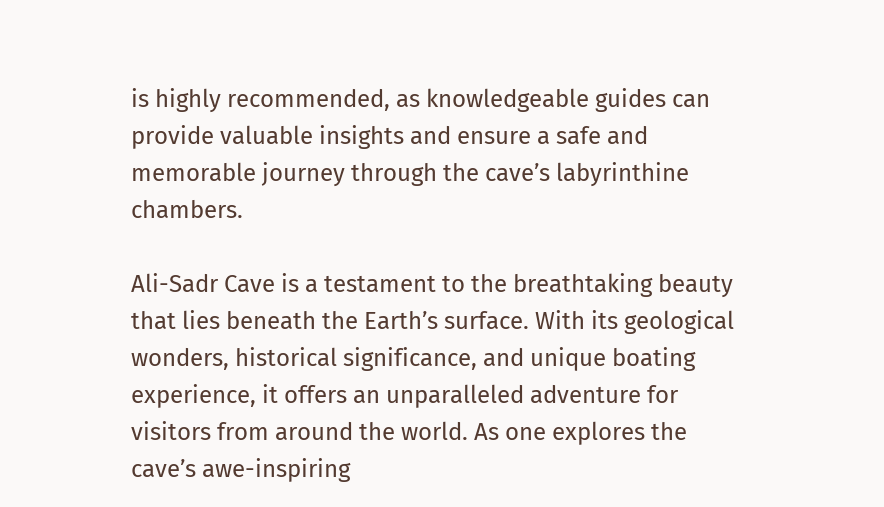is highly recommended, as knowledgeable guides can provide valuable insights and ensure a safe and memorable journey through the cave’s labyrinthine chambers.

Ali-Sadr Cave is a testament to the breathtaking beauty that lies beneath the Earth’s surface. With its geological wonders, historical significance, and unique boating experience, it offers an unparalleled adventure for visitors from around the world. As one explores the cave’s awe-inspiring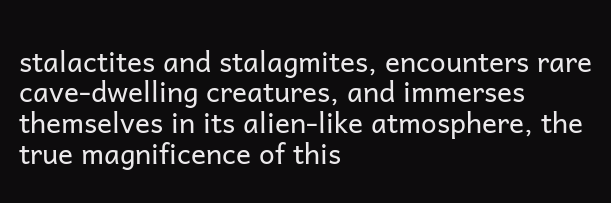stalactites and stalagmites, encounters rare cave-dwelling creatures, and immerses themselves in its alien-like atmosphere, the true magnificence of this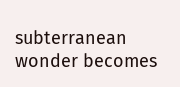subterranean wonder becomes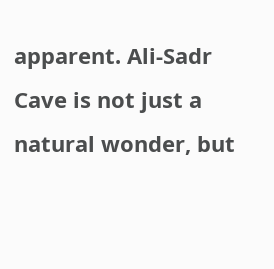apparent. Ali-Sadr Cave is not just a natural wonder, but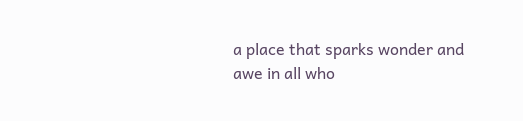a place that sparks wonder and awe in all who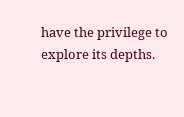have the privilege to explore its depths.